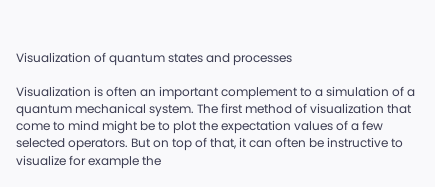Visualization of quantum states and processes

Visualization is often an important complement to a simulation of a quantum mechanical system. The first method of visualization that come to mind might be to plot the expectation values of a few selected operators. But on top of that, it can often be instructive to visualize for example the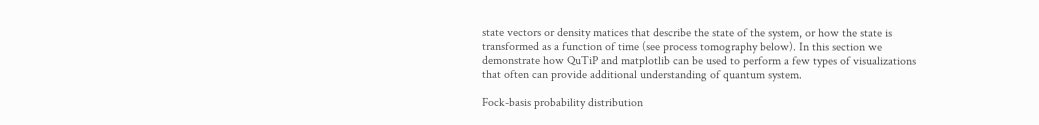state vectors or density matices that describe the state of the system, or how the state is transformed as a function of time (see process tomography below). In this section we demonstrate how QuTiP and matplotlib can be used to perform a few types of visualizations that often can provide additional understanding of quantum system.

Fock-basis probability distribution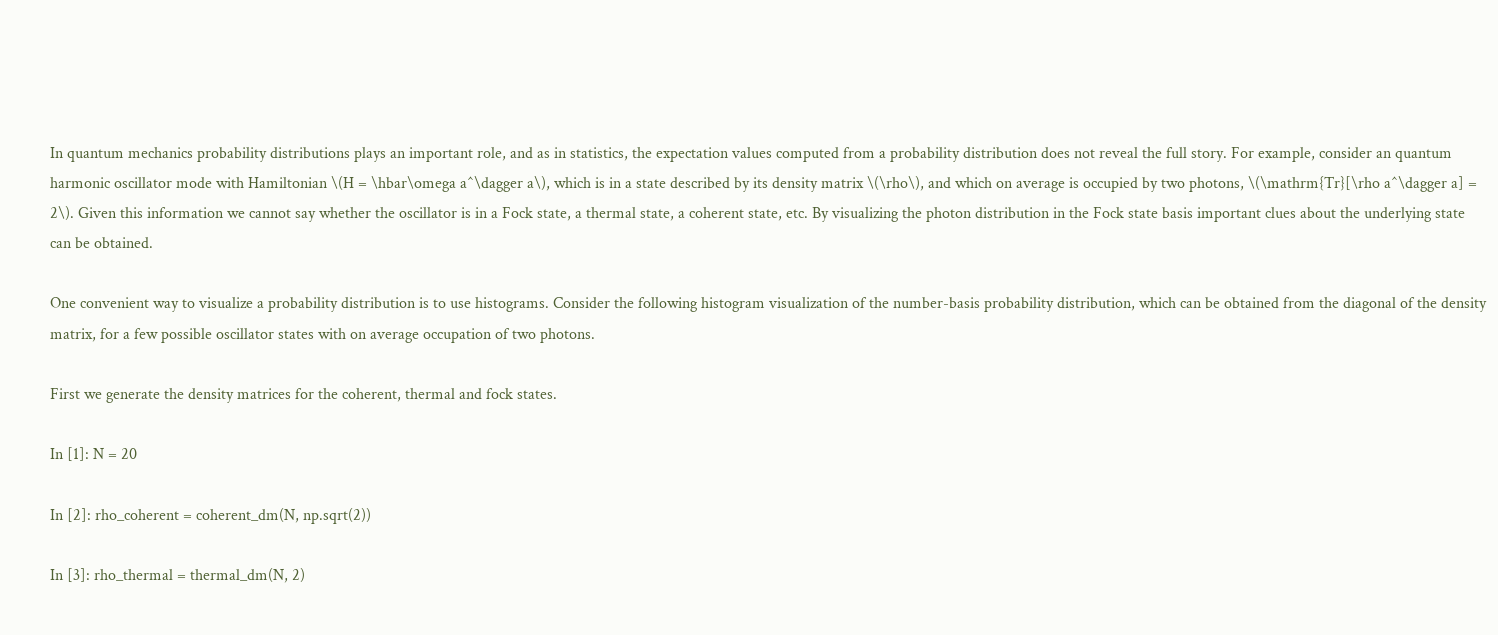In quantum mechanics probability distributions plays an important role, and as in statistics, the expectation values computed from a probability distribution does not reveal the full story. For example, consider an quantum harmonic oscillator mode with Hamiltonian \(H = \hbar\omega a^\dagger a\), which is in a state described by its density matrix \(\rho\), and which on average is occupied by two photons, \(\mathrm{Tr}[\rho a^\dagger a] = 2\). Given this information we cannot say whether the oscillator is in a Fock state, a thermal state, a coherent state, etc. By visualizing the photon distribution in the Fock state basis important clues about the underlying state can be obtained.

One convenient way to visualize a probability distribution is to use histograms. Consider the following histogram visualization of the number-basis probability distribution, which can be obtained from the diagonal of the density matrix, for a few possible oscillator states with on average occupation of two photons.

First we generate the density matrices for the coherent, thermal and fock states.

In [1]: N = 20

In [2]: rho_coherent = coherent_dm(N, np.sqrt(2))

In [3]: rho_thermal = thermal_dm(N, 2)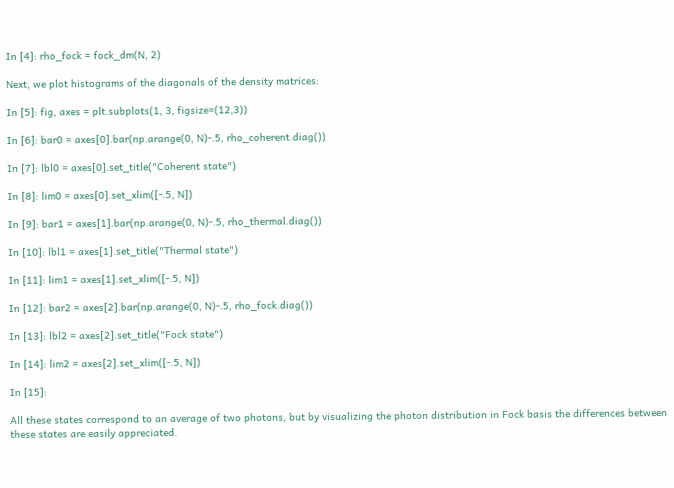In [4]: rho_fock = fock_dm(N, 2)

Next, we plot histograms of the diagonals of the density matrices:

In [5]: fig, axes = plt.subplots(1, 3, figsize=(12,3))

In [6]: bar0 = axes[0].bar(np.arange(0, N)-.5, rho_coherent.diag())

In [7]: lbl0 = axes[0].set_title("Coherent state")

In [8]: lim0 = axes[0].set_xlim([-.5, N])

In [9]: bar1 = axes[1].bar(np.arange(0, N)-.5, rho_thermal.diag())

In [10]: lbl1 = axes[1].set_title("Thermal state")

In [11]: lim1 = axes[1].set_xlim([-.5, N])

In [12]: bar2 = axes[2].bar(np.arange(0, N)-.5, rho_fock.diag())

In [13]: lbl2 = axes[2].set_title("Fock state")

In [14]: lim2 = axes[2].set_xlim([-.5, N])

In [15]:

All these states correspond to an average of two photons, but by visualizing the photon distribution in Fock basis the differences between these states are easily appreciated.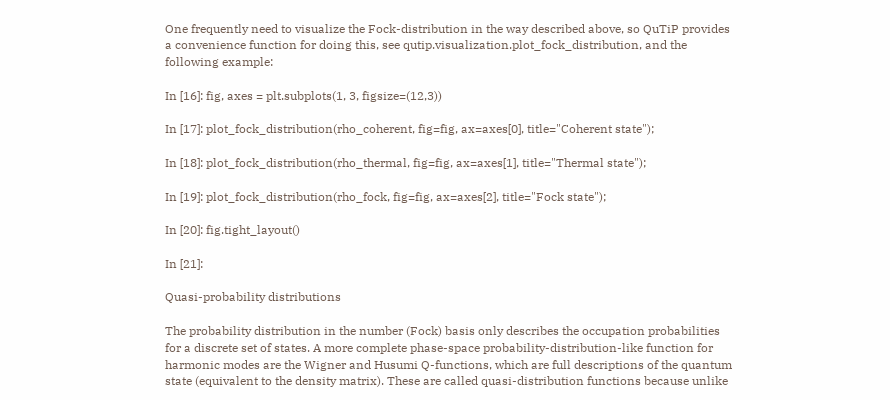One frequently need to visualize the Fock-distribution in the way described above, so QuTiP provides a convenience function for doing this, see qutip.visualization.plot_fock_distribution, and the following example:

In [16]: fig, axes = plt.subplots(1, 3, figsize=(12,3))

In [17]: plot_fock_distribution(rho_coherent, fig=fig, ax=axes[0], title="Coherent state");

In [18]: plot_fock_distribution(rho_thermal, fig=fig, ax=axes[1], title="Thermal state");

In [19]: plot_fock_distribution(rho_fock, fig=fig, ax=axes[2], title="Fock state");

In [20]: fig.tight_layout()

In [21]:

Quasi-probability distributions

The probability distribution in the number (Fock) basis only describes the occupation probabilities for a discrete set of states. A more complete phase-space probability-distribution-like function for harmonic modes are the Wigner and Husumi Q-functions, which are full descriptions of the quantum state (equivalent to the density matrix). These are called quasi-distribution functions because unlike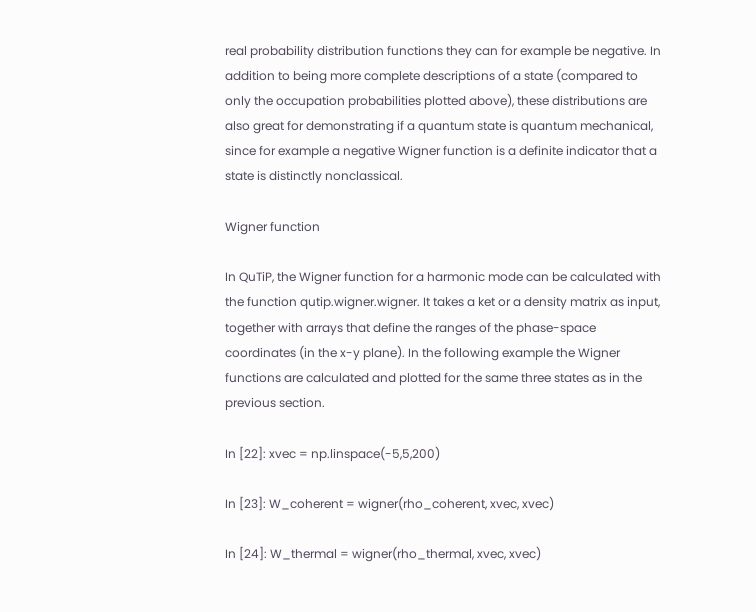real probability distribution functions they can for example be negative. In addition to being more complete descriptions of a state (compared to only the occupation probabilities plotted above), these distributions are also great for demonstrating if a quantum state is quantum mechanical, since for example a negative Wigner function is a definite indicator that a state is distinctly nonclassical.

Wigner function

In QuTiP, the Wigner function for a harmonic mode can be calculated with the function qutip.wigner.wigner. It takes a ket or a density matrix as input, together with arrays that define the ranges of the phase-space coordinates (in the x-y plane). In the following example the Wigner functions are calculated and plotted for the same three states as in the previous section.

In [22]: xvec = np.linspace(-5,5,200)

In [23]: W_coherent = wigner(rho_coherent, xvec, xvec)

In [24]: W_thermal = wigner(rho_thermal, xvec, xvec)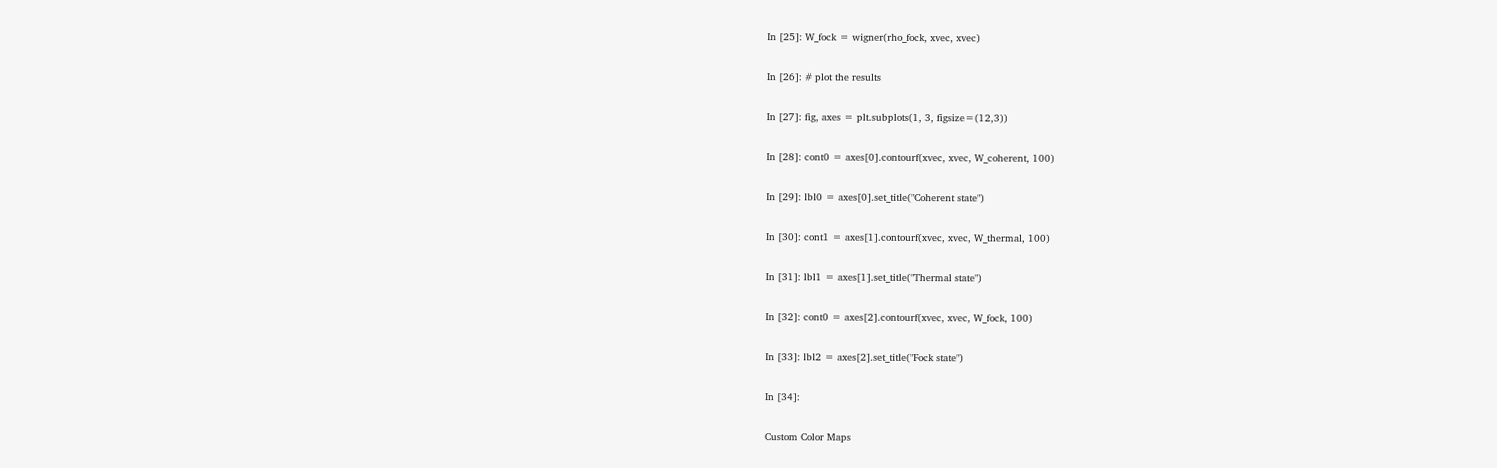In [25]: W_fock = wigner(rho_fock, xvec, xvec)

In [26]: # plot the results

In [27]: fig, axes = plt.subplots(1, 3, figsize=(12,3))

In [28]: cont0 = axes[0].contourf(xvec, xvec, W_coherent, 100)

In [29]: lbl0 = axes[0].set_title("Coherent state")

In [30]: cont1 = axes[1].contourf(xvec, xvec, W_thermal, 100)

In [31]: lbl1 = axes[1].set_title("Thermal state")

In [32]: cont0 = axes[2].contourf(xvec, xvec, W_fock, 100)

In [33]: lbl2 = axes[2].set_title("Fock state")

In [34]:

Custom Color Maps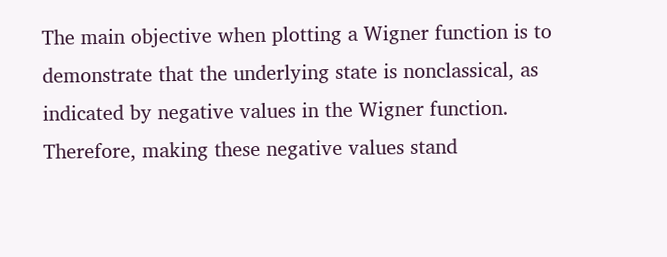The main objective when plotting a Wigner function is to demonstrate that the underlying state is nonclassical, as indicated by negative values in the Wigner function. Therefore, making these negative values stand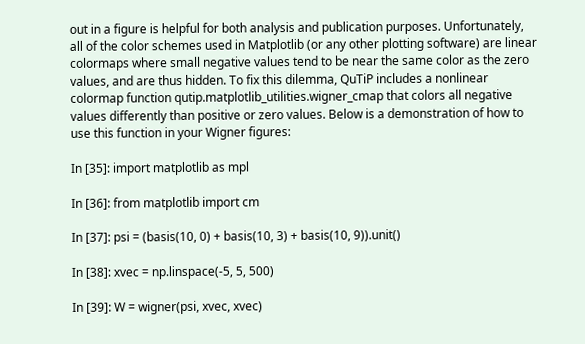out in a figure is helpful for both analysis and publication purposes. Unfortunately, all of the color schemes used in Matplotlib (or any other plotting software) are linear colormaps where small negative values tend to be near the same color as the zero values, and are thus hidden. To fix this dilemma, QuTiP includes a nonlinear colormap function qutip.matplotlib_utilities.wigner_cmap that colors all negative values differently than positive or zero values. Below is a demonstration of how to use this function in your Wigner figures:

In [35]: import matplotlib as mpl

In [36]: from matplotlib import cm

In [37]: psi = (basis(10, 0) + basis(10, 3) + basis(10, 9)).unit()

In [38]: xvec = np.linspace(-5, 5, 500)

In [39]: W = wigner(psi, xvec, xvec)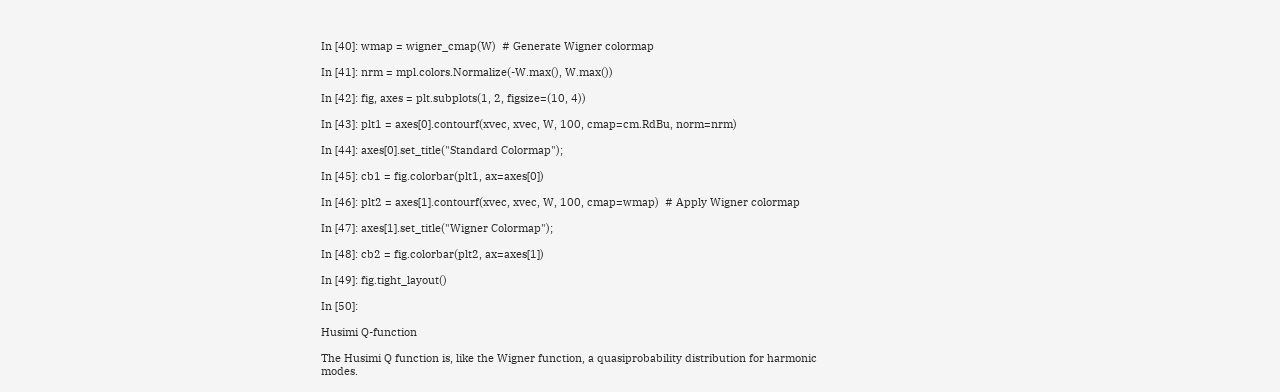In [40]: wmap = wigner_cmap(W)  # Generate Wigner colormap

In [41]: nrm = mpl.colors.Normalize(-W.max(), W.max())

In [42]: fig, axes = plt.subplots(1, 2, figsize=(10, 4))

In [43]: plt1 = axes[0].contourf(xvec, xvec, W, 100, cmap=cm.RdBu, norm=nrm)

In [44]: axes[0].set_title("Standard Colormap");

In [45]: cb1 = fig.colorbar(plt1, ax=axes[0])

In [46]: plt2 = axes[1].contourf(xvec, xvec, W, 100, cmap=wmap)  # Apply Wigner colormap

In [47]: axes[1].set_title("Wigner Colormap");

In [48]: cb2 = fig.colorbar(plt2, ax=axes[1])

In [49]: fig.tight_layout()

In [50]:

Husimi Q-function

The Husimi Q function is, like the Wigner function, a quasiprobability distribution for harmonic modes.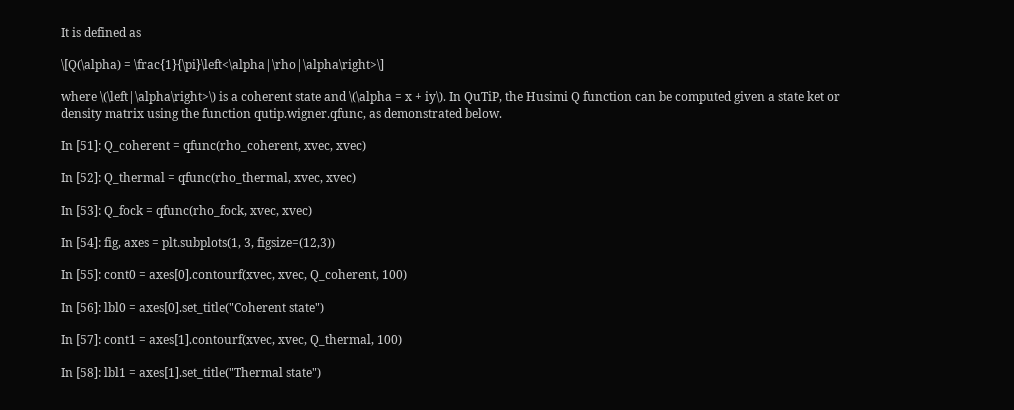It is defined as

\[Q(\alpha) = \frac{1}{\pi}\left<\alpha|\rho|\alpha\right>\]

where \(\left|\alpha\right>\) is a coherent state and \(\alpha = x + iy\). In QuTiP, the Husimi Q function can be computed given a state ket or density matrix using the function qutip.wigner.qfunc, as demonstrated below.

In [51]: Q_coherent = qfunc(rho_coherent, xvec, xvec)

In [52]: Q_thermal = qfunc(rho_thermal, xvec, xvec)

In [53]: Q_fock = qfunc(rho_fock, xvec, xvec)

In [54]: fig, axes = plt.subplots(1, 3, figsize=(12,3))

In [55]: cont0 = axes[0].contourf(xvec, xvec, Q_coherent, 100)

In [56]: lbl0 = axes[0].set_title("Coherent state")

In [57]: cont1 = axes[1].contourf(xvec, xvec, Q_thermal, 100)

In [58]: lbl1 = axes[1].set_title("Thermal state")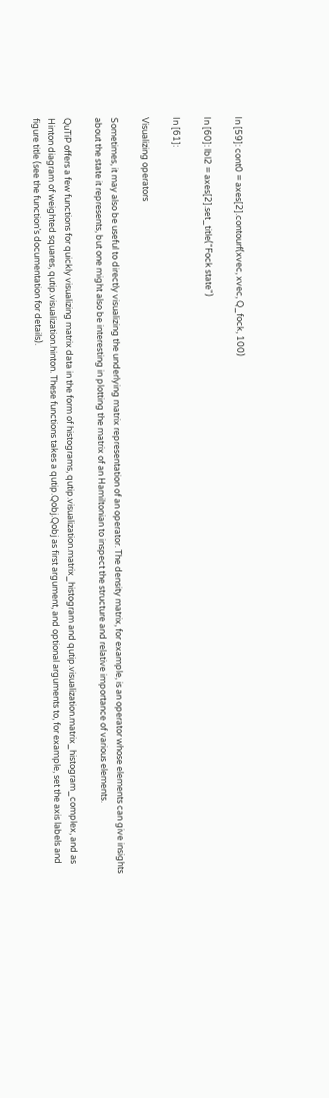In [59]: cont0 = axes[2].contourf(xvec, xvec, Q_fock, 100)

In [60]: lbl2 = axes[2].set_title("Fock state")

In [61]:

Visualizing operators

Sometimes, it may also be useful to directly visualizing the underlying matrix representation of an operator. The density matrix, for example, is an operator whose elements can give insights about the state it represents, but one might also be interesting in plotting the matrix of an Hamiltonian to inspect the structure and relative importance of various elements.

QuTiP offers a few functions for quickly visualizing matrix data in the form of histograms, qutip.visualization.matrix_histogram and qutip.visualization.matrix_histogram_complex, and as Hinton diagram of weighted squares, qutip.visualization.hinton. These functions takes a qutip.Qobj.Qobj as first argument, and optional arguments to, for example, set the axis labels and figure title (see the function’s documentation for details).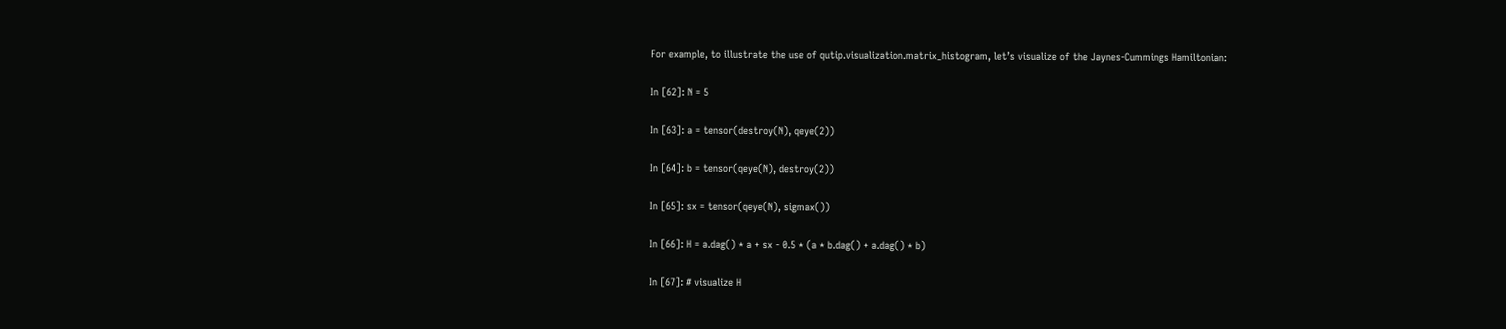For example, to illustrate the use of qutip.visualization.matrix_histogram, let’s visualize of the Jaynes-Cummings Hamiltonian:

In [62]: N = 5

In [63]: a = tensor(destroy(N), qeye(2))

In [64]: b = tensor(qeye(N), destroy(2))

In [65]: sx = tensor(qeye(N), sigmax())

In [66]: H = a.dag() * a + sx - 0.5 * (a * b.dag() + a.dag() * b)

In [67]: # visualize H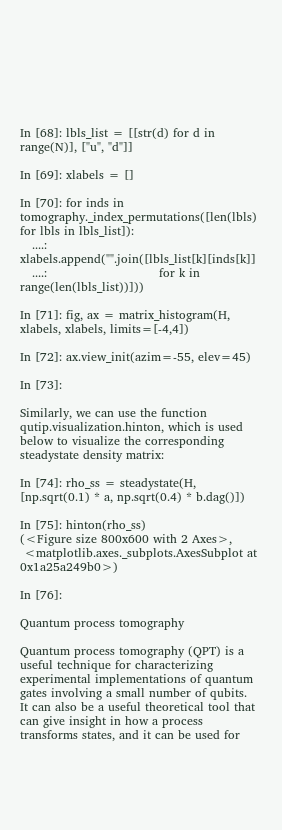In [68]: lbls_list = [[str(d) for d in range(N)], ["u", "d"]]

In [69]: xlabels = []

In [70]: for inds in tomography._index_permutations([len(lbls) for lbls in lbls_list]):
   ....:     xlabels.append("".join([lbls_list[k][inds[k]]
   ....:                            for k in range(len(lbls_list))]))

In [71]: fig, ax = matrix_histogram(H, xlabels, xlabels, limits=[-4,4])

In [72]: ax.view_init(azim=-55, elev=45)

In [73]:

Similarly, we can use the function qutip.visualization.hinton, which is used below to visualize the corresponding steadystate density matrix:

In [74]: rho_ss = steadystate(H, [np.sqrt(0.1) * a, np.sqrt(0.4) * b.dag()])

In [75]: hinton(rho_ss)
(<Figure size 800x600 with 2 Axes>,
 <matplotlib.axes._subplots.AxesSubplot at 0x1a25a249b0>)

In [76]:

Quantum process tomography

Quantum process tomography (QPT) is a useful technique for characterizing experimental implementations of quantum gates involving a small number of qubits. It can also be a useful theoretical tool that can give insight in how a process transforms states, and it can be used for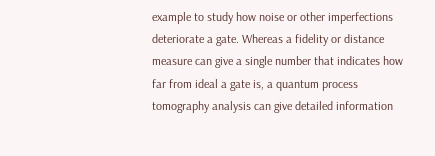example to study how noise or other imperfections deteriorate a gate. Whereas a fidelity or distance measure can give a single number that indicates how far from ideal a gate is, a quantum process tomography analysis can give detailed information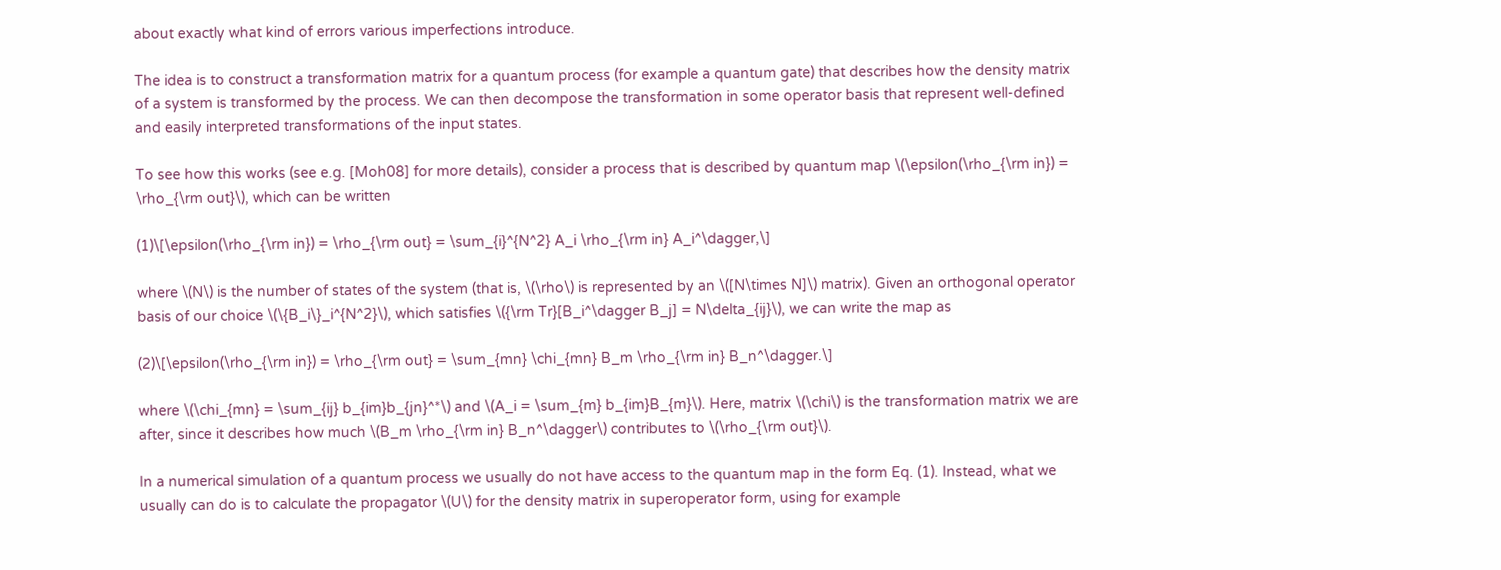about exactly what kind of errors various imperfections introduce.

The idea is to construct a transformation matrix for a quantum process (for example a quantum gate) that describes how the density matrix of a system is transformed by the process. We can then decompose the transformation in some operator basis that represent well-defined and easily interpreted transformations of the input states.

To see how this works (see e.g. [Moh08] for more details), consider a process that is described by quantum map \(\epsilon(\rho_{\rm in}) = \rho_{\rm out}\), which can be written

(1)\[\epsilon(\rho_{\rm in}) = \rho_{\rm out} = \sum_{i}^{N^2} A_i \rho_{\rm in} A_i^\dagger,\]

where \(N\) is the number of states of the system (that is, \(\rho\) is represented by an \([N\times N]\) matrix). Given an orthogonal operator basis of our choice \(\{B_i\}_i^{N^2}\), which satisfies \({\rm Tr}[B_i^\dagger B_j] = N\delta_{ij}\), we can write the map as

(2)\[\epsilon(\rho_{\rm in}) = \rho_{\rm out} = \sum_{mn} \chi_{mn} B_m \rho_{\rm in} B_n^\dagger.\]

where \(\chi_{mn} = \sum_{ij} b_{im}b_{jn}^*\) and \(A_i = \sum_{m} b_{im}B_{m}\). Here, matrix \(\chi\) is the transformation matrix we are after, since it describes how much \(B_m \rho_{\rm in} B_n^\dagger\) contributes to \(\rho_{\rm out}\).

In a numerical simulation of a quantum process we usually do not have access to the quantum map in the form Eq. (1). Instead, what we usually can do is to calculate the propagator \(U\) for the density matrix in superoperator form, using for example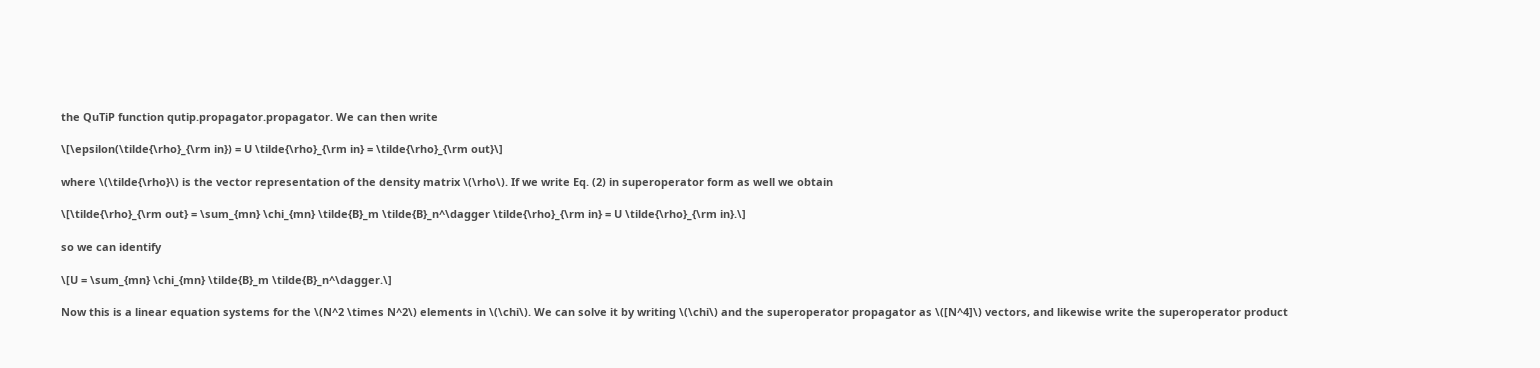the QuTiP function qutip.propagator.propagator. We can then write

\[\epsilon(\tilde{\rho}_{\rm in}) = U \tilde{\rho}_{\rm in} = \tilde{\rho}_{\rm out}\]

where \(\tilde{\rho}\) is the vector representation of the density matrix \(\rho\). If we write Eq. (2) in superoperator form as well we obtain

\[\tilde{\rho}_{\rm out} = \sum_{mn} \chi_{mn} \tilde{B}_m \tilde{B}_n^\dagger \tilde{\rho}_{\rm in} = U \tilde{\rho}_{\rm in}.\]

so we can identify

\[U = \sum_{mn} \chi_{mn} \tilde{B}_m \tilde{B}_n^\dagger.\]

Now this is a linear equation systems for the \(N^2 \times N^2\) elements in \(\chi\). We can solve it by writing \(\chi\) and the superoperator propagator as \([N^4]\) vectors, and likewise write the superoperator product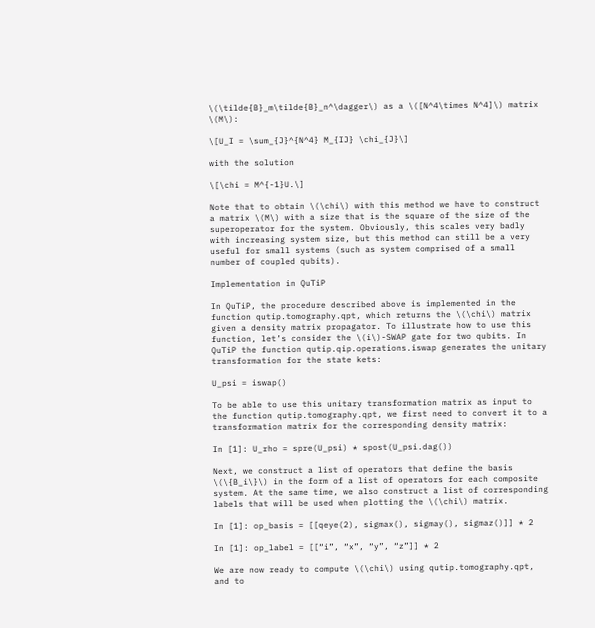\(\tilde{B}_m\tilde{B}_n^\dagger\) as a \([N^4\times N^4]\) matrix \(M\):

\[U_I = \sum_{J}^{N^4} M_{IJ} \chi_{J}\]

with the solution

\[\chi = M^{-1}U.\]

Note that to obtain \(\chi\) with this method we have to construct a matrix \(M\) with a size that is the square of the size of the superoperator for the system. Obviously, this scales very badly with increasing system size, but this method can still be a very useful for small systems (such as system comprised of a small number of coupled qubits).

Implementation in QuTiP

In QuTiP, the procedure described above is implemented in the function qutip.tomography.qpt, which returns the \(\chi\) matrix given a density matrix propagator. To illustrate how to use this function, let’s consider the \(i\)-SWAP gate for two qubits. In QuTiP the function qutip.qip.operations.iswap generates the unitary transformation for the state kets:

U_psi = iswap()

To be able to use this unitary transformation matrix as input to the function qutip.tomography.qpt, we first need to convert it to a transformation matrix for the corresponding density matrix:

In [1]: U_rho = spre(U_psi) * spost(U_psi.dag())

Next, we construct a list of operators that define the basis \(\{B_i\}\) in the form of a list of operators for each composite system. At the same time, we also construct a list of corresponding labels that will be used when plotting the \(\chi\) matrix.

In [1]: op_basis = [[qeye(2), sigmax(), sigmay(), sigmaz()]] * 2

In [1]: op_label = [[“i”, “x”, “y”, “z”]] * 2

We are now ready to compute \(\chi\) using qutip.tomography.qpt, and to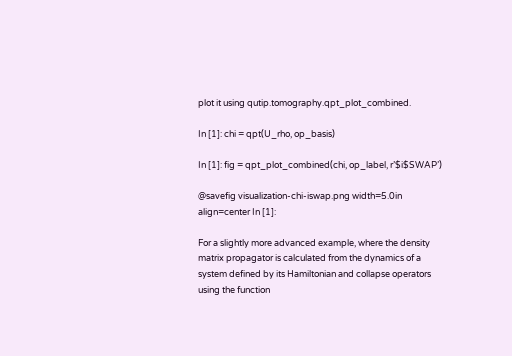plot it using qutip.tomography.qpt_plot_combined.

In [1]: chi = qpt(U_rho, op_basis)

In [1]: fig = qpt_plot_combined(chi, op_label, r’$i$SWAP’)

@savefig visualization-chi-iswap.png width=5.0in align=center In [1]:

For a slightly more advanced example, where the density matrix propagator is calculated from the dynamics of a system defined by its Hamiltonian and collapse operators using the function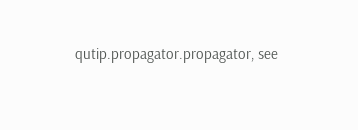qutip.propagator.propagator, see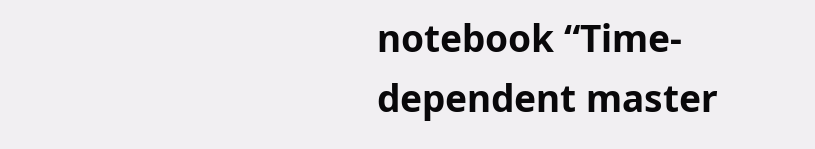notebook “Time-dependent master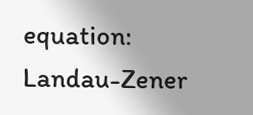equation: Landau-Zener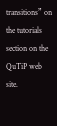transitions” on the tutorials section on the QuTiP web site.